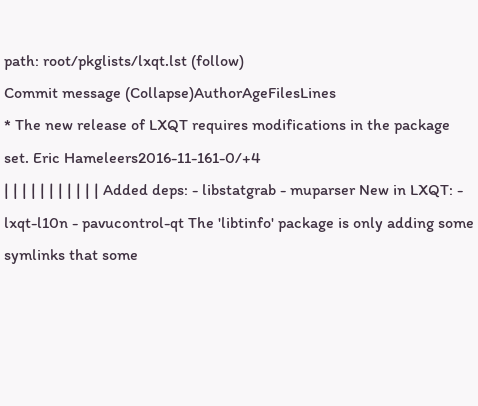path: root/pkglists/lxqt.lst (follow)
Commit message (Collapse)AuthorAgeFilesLines
* The new release of LXQT requires modifications in the package set. Eric Hameleers2016-11-161-0/+4
| | | | | | | | | | | Added deps: - libstatgrab - muparser New in LXQT: - lxqt-l10n - pavucontrol-qt The 'libtinfo' package is only adding some symlinks that some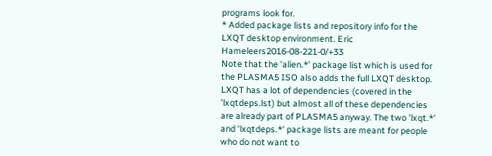programs look for.
* Added package lists and repository info for the LXQT desktop environment. Eric Hameleers2016-08-221-0/+33
Note that the 'alien.*' package list which is used for the PLASMA5 ISO also adds the full LXQT desktop. LXQT has a lot of dependencies (covered in the 'lxqtdeps.lst) but almost all of these dependencies are already part of PLASMA5 anyway. The two 'lxqt.*' and 'lxqtdeps.*' package lists are meant for people who do not want to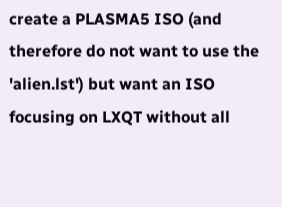create a PLASMA5 ISO (and therefore do not want to use the 'alien.lst') but want an ISO focusing on LXQT without all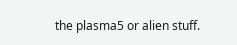the plasma5 or alien stuff.